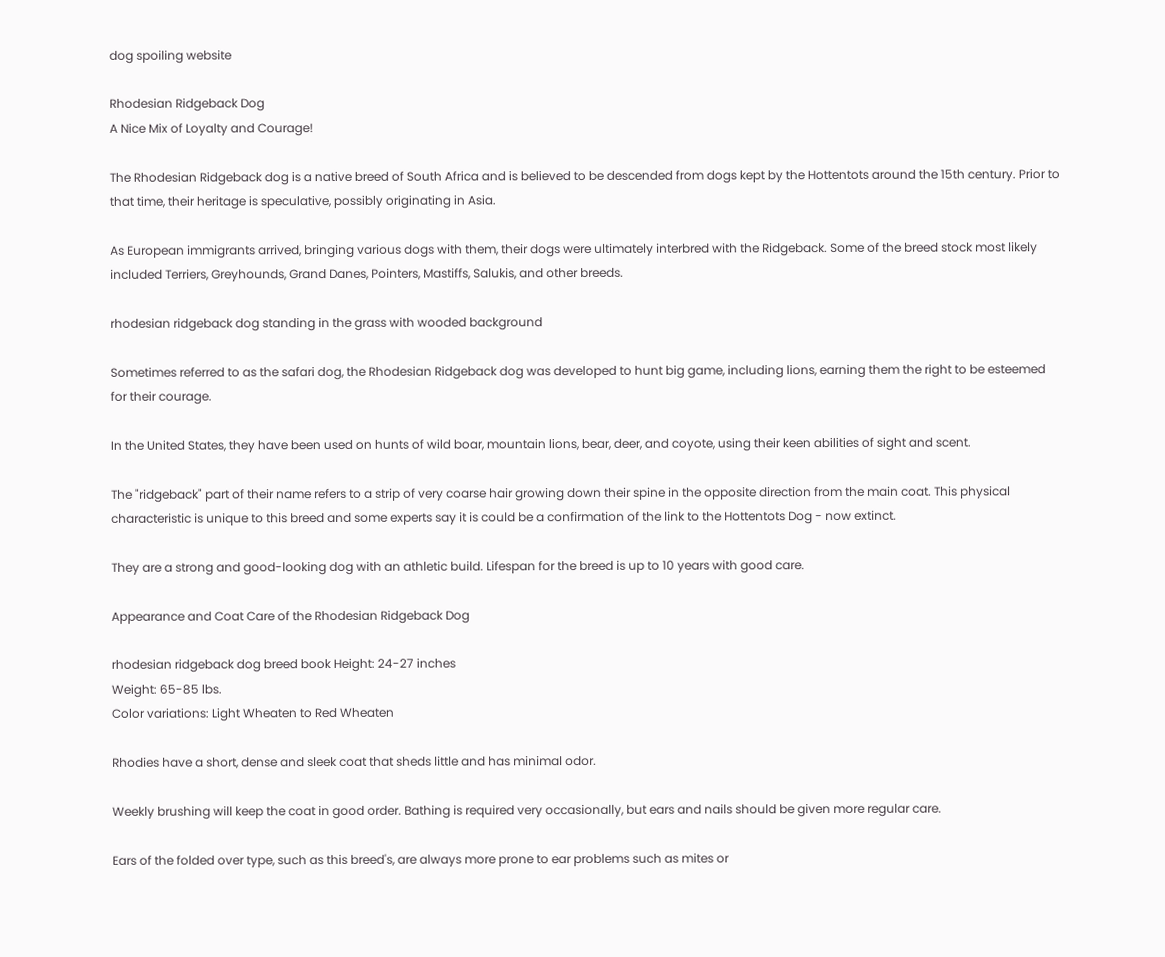dog spoiling website

Rhodesian Ridgeback Dog
A Nice Mix of Loyalty and Courage!

The Rhodesian Ridgeback dog is a native breed of South Africa and is believed to be descended from dogs kept by the Hottentots around the 15th century. Prior to that time, their heritage is speculative, possibly originating in Asia.

As European immigrants arrived, bringing various dogs with them, their dogs were ultimately interbred with the Ridgeback. Some of the breed stock most likely included Terriers, Greyhounds, Grand Danes, Pointers, Mastiffs, Salukis, and other breeds.

rhodesian ridgeback dog standing in the grass with wooded background

Sometimes referred to as the safari dog, the Rhodesian Ridgeback dog was developed to hunt big game, including lions, earning them the right to be esteemed for their courage.

In the United States, they have been used on hunts of wild boar, mountain lions, bear, deer, and coyote, using their keen abilities of sight and scent.

The "ridgeback" part of their name refers to a strip of very coarse hair growing down their spine in the opposite direction from the main coat. This physical characteristic is unique to this breed and some experts say it is could be a confirmation of the link to the Hottentots Dog - now extinct.

They are a strong and good-looking dog with an athletic build. Lifespan for the breed is up to 10 years with good care.

Appearance and Coat Care of the Rhodesian Ridgeback Dog

rhodesian ridgeback dog breed book Height: 24-27 inches
Weight: 65-85 lbs.
Color variations: Light Wheaten to Red Wheaten

Rhodies have a short, dense and sleek coat that sheds little and has minimal odor.

Weekly brushing will keep the coat in good order. Bathing is required very occasionally, but ears and nails should be given more regular care.

Ears of the folded over type, such as this breed's, are always more prone to ear problems such as mites or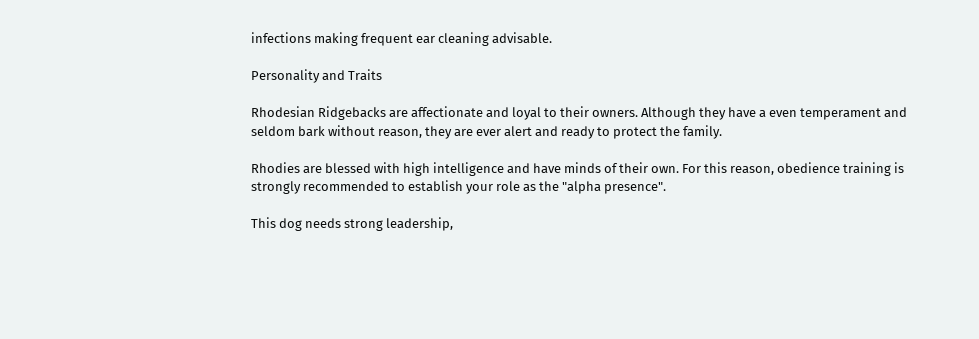infections making frequent ear cleaning advisable.

Personality and Traits

Rhodesian Ridgebacks are affectionate and loyal to their owners. Although they have a even temperament and seldom bark without reason, they are ever alert and ready to protect the family.

Rhodies are blessed with high intelligence and have minds of their own. For this reason, obedience training is strongly recommended to establish your role as the "alpha presence".

This dog needs strong leadership,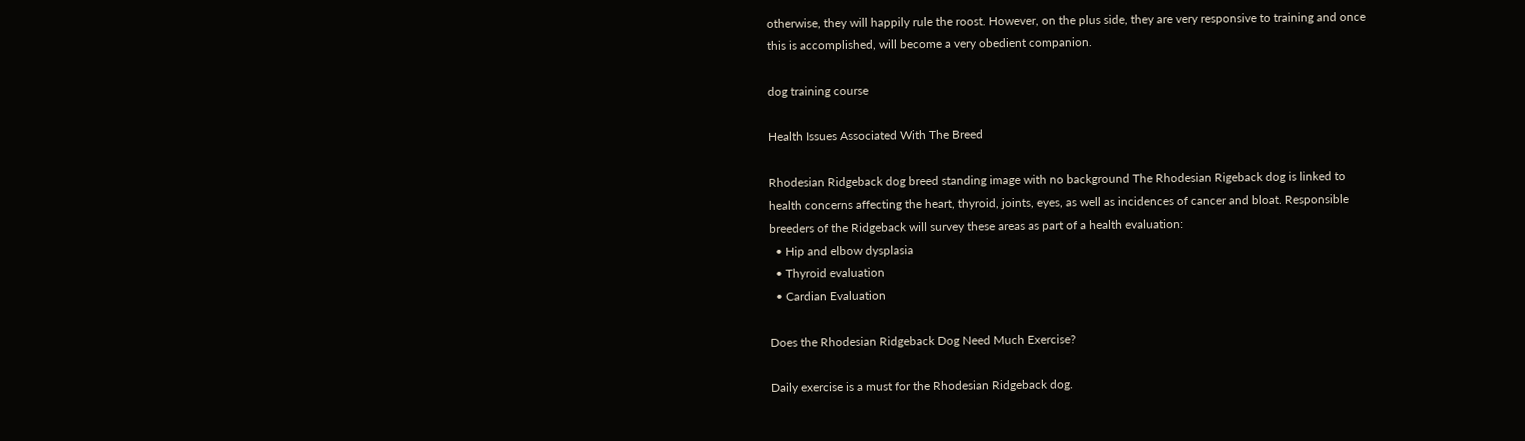otherwise, they will happily rule the roost. However, on the plus side, they are very responsive to training and once this is accomplished, will become a very obedient companion.

dog training course

Health Issues Associated With The Breed

Rhodesian Ridgeback dog breed standing image with no background The Rhodesian Rigeback dog is linked to health concerns affecting the heart, thyroid, joints, eyes, as well as incidences of cancer and bloat. Responsible breeders of the Ridgeback will survey these areas as part of a health evaluation:
  • Hip and elbow dysplasia
  • Thyroid evaluation
  • Cardian Evaluation

Does the Rhodesian Ridgeback Dog Need Much Exercise?

Daily exercise is a must for the Rhodesian Ridgeback dog.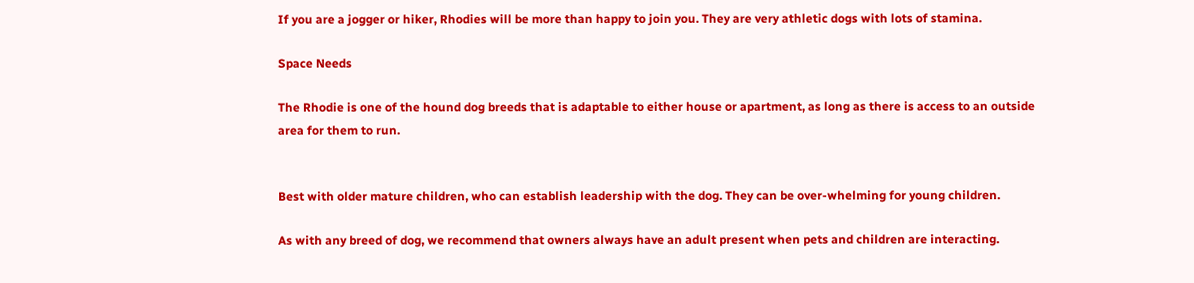If you are a jogger or hiker, Rhodies will be more than happy to join you. They are very athletic dogs with lots of stamina.

Space Needs

The Rhodie is one of the hound dog breeds that is adaptable to either house or apartment, as long as there is access to an outside area for them to run.


Best with older mature children, who can establish leadership with the dog. They can be over-whelming for young children.

As with any breed of dog, we recommend that owners always have an adult present when pets and children are interacting.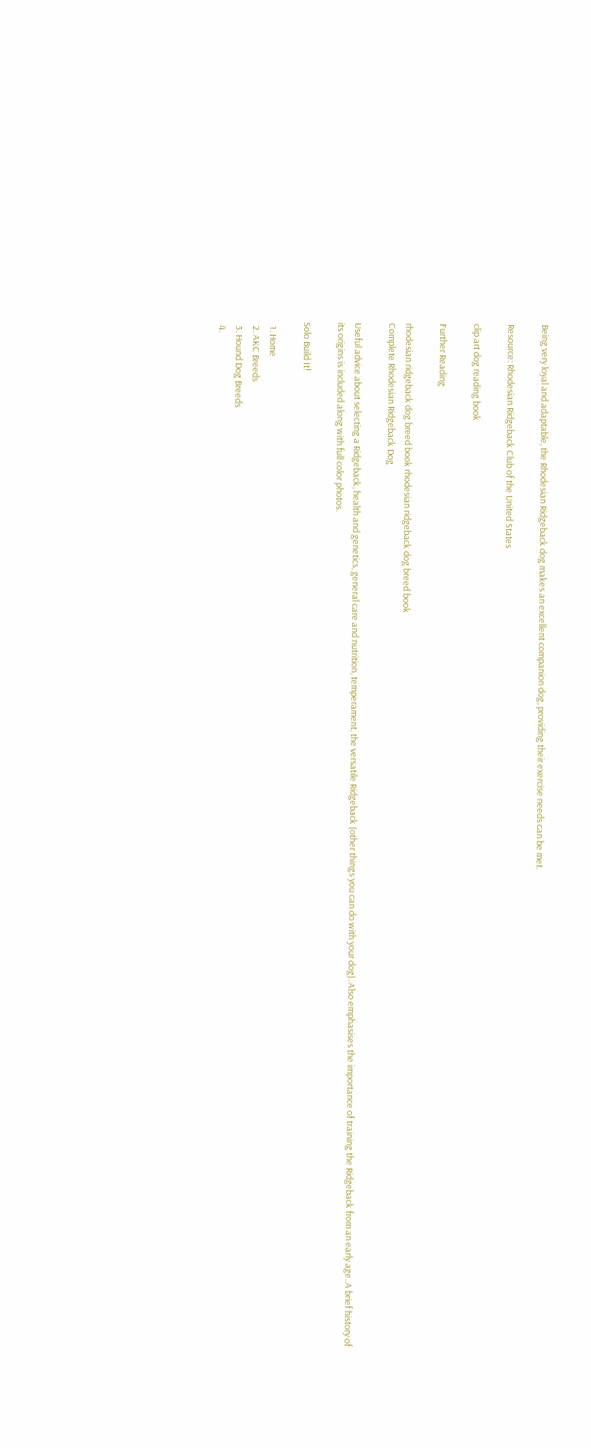Being very loyal and adaptable, the Rhodesian Ridgeback dog makes an excellent companion dog, providing their exercise needs can be met.

Resource: Rhodesian Ridgeback Club of the United States

clip art dog reading book

Further Reading

rhodesian ridgeback dog breed book rhodesian ridgeback dog breed book
Complete Rhodesian Ridgeback Dog

Useful advice about selecting a Ridgeback, health and genetics, general care and nutrition, temperament, the versatile Ridgeback (other things you can do with your dog). Also emphasises the importance of training the Ridgeback from an early age. A brief history of its origins is included along with full color photos.

Solo Build It!

  1. Home
  2. AKC Breeds
  3. Hound Dog Breeds
  4.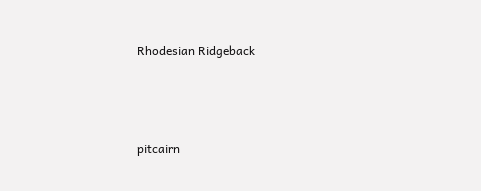Rhodesian Ridgeback



pitcairn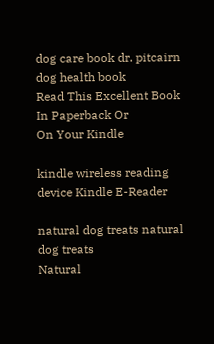dog care book dr. pitcairn dog health book
Read This Excellent Book
In Paperback Or
On Your Kindle

kindle wireless reading device Kindle E-Reader

natural dog treats natural dog treats
Natural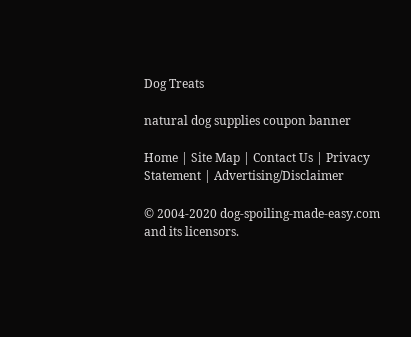Dog Treats

natural dog supplies coupon banner

Home | Site Map | Contact Us | Privacy Statement | Advertising/Disclaimer

© 2004-2020 dog-spoiling-made-easy.com
and its licensors.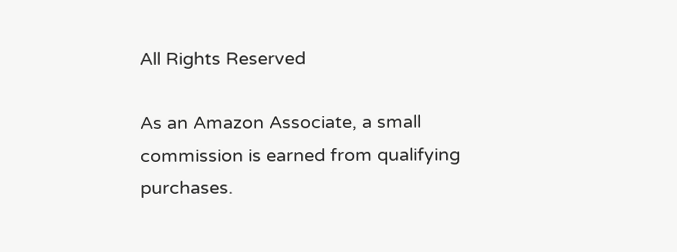All Rights Reserved

As an Amazon Associate, a small commission is earned from qualifying purchases.